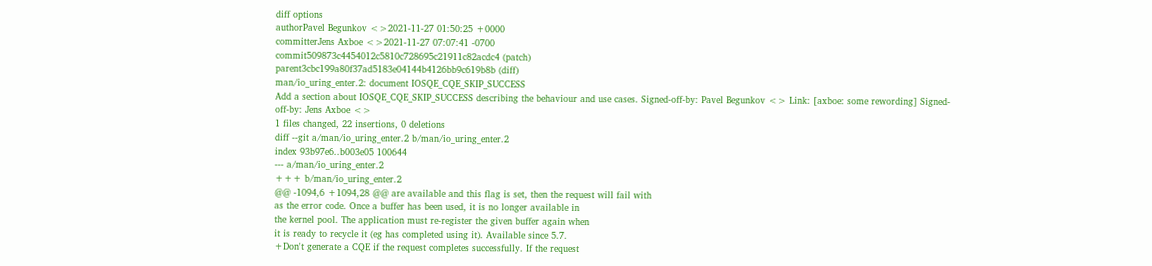diff options
authorPavel Begunkov <>2021-11-27 01:50:25 +0000
committerJens Axboe <>2021-11-27 07:07:41 -0700
commit509873c4454012c5810c728695c21911c82acdc4 (patch)
parent3cbc199a80f37ad5183e04144b4126bb9c619b8b (diff)
man/io_uring_enter.2: document IOSQE_CQE_SKIP_SUCCESS
Add a section about IOSQE_CQE_SKIP_SUCCESS describing the behaviour and use cases. Signed-off-by: Pavel Begunkov <> Link: [axboe: some rewording] Signed-off-by: Jens Axboe <>
1 files changed, 22 insertions, 0 deletions
diff --git a/man/io_uring_enter.2 b/man/io_uring_enter.2
index 93b97e6..b003e05 100644
--- a/man/io_uring_enter.2
+++ b/man/io_uring_enter.2
@@ -1094,6 +1094,28 @@ are available and this flag is set, then the request will fail with
as the error code. Once a buffer has been used, it is no longer available in
the kernel pool. The application must re-register the given buffer again when
it is ready to recycle it (eg has completed using it). Available since 5.7.
+Don't generate a CQE if the request completes successfully. If the request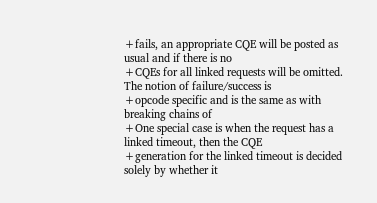+fails, an appropriate CQE will be posted as usual and if there is no
+CQEs for all linked requests will be omitted. The notion of failure/success is
+opcode specific and is the same as with breaking chains of
+One special case is when the request has a linked timeout, then the CQE
+generation for the linked timeout is decided solely by whether it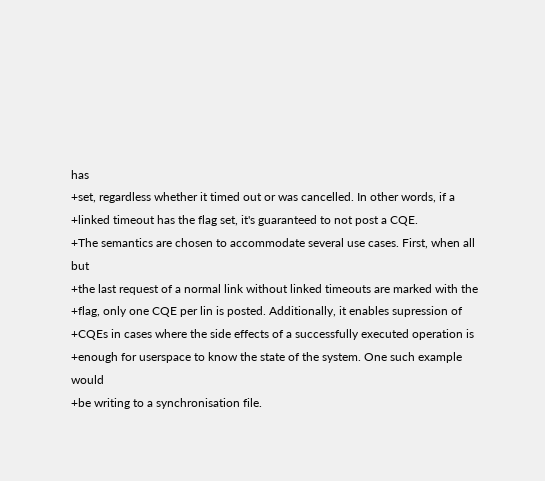has
+set, regardless whether it timed out or was cancelled. In other words, if a
+linked timeout has the flag set, it's guaranteed to not post a CQE.
+The semantics are chosen to accommodate several use cases. First, when all but
+the last request of a normal link without linked timeouts are marked with the
+flag, only one CQE per lin is posted. Additionally, it enables supression of
+CQEs in cases where the side effects of a successfully executed operation is
+enough for userspace to know the state of the system. One such example would
+be writing to a synchronisation file.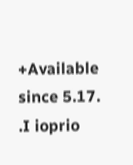+Available since 5.17.
.I ioprio